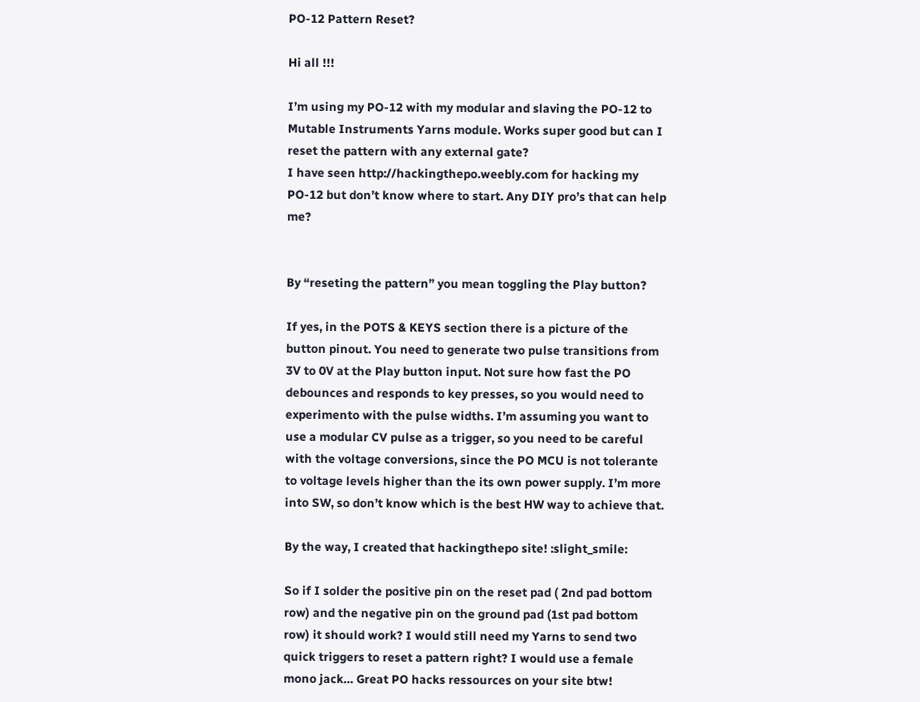PO-12 Pattern Reset?

Hi all !!!

I’m using my PO-12 with my modular and slaving the PO-12 to Mutable Instruments Yarns module. Works super good but can I reset the pattern with any external gate?
I have seen http://hackingthepo.weebly.com for hacking my PO-12 but don’t know where to start. Any DIY pro’s that can help me?


By “reseting the pattern” you mean toggling the Play button?

If yes, in the POTS & KEYS section there is a picture of the button pinout. You need to generate two pulse transitions from 3V to 0V at the Play button input. Not sure how fast the PO debounces and responds to key presses, so you would need to experimento with the pulse widths. I’m assuming you want to use a modular CV pulse as a trigger, so you need to be careful with the voltage conversions, since the PO MCU is not tolerante to voltage levels higher than the its own power supply. I’m more into SW, so don’t know which is the best HW way to achieve that.

By the way, I created that hackingthepo site! :slight_smile:

So if I solder the positive pin on the reset pad ( 2nd pad bottom row) and the negative pin on the ground pad (1st pad bottom row) it should work? I would still need my Yarns to send two quick triggers to reset a pattern right? I would use a female mono jack… Great PO hacks ressources on your site btw!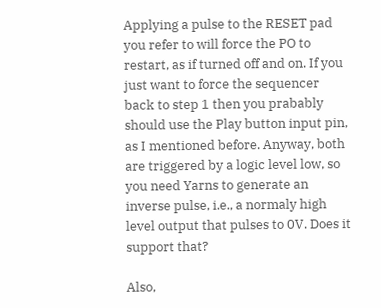Applying a pulse to the RESET pad you refer to will force the PO to restart, as if turned off and on. If you just want to force the sequencer back to step 1 then you prabably should use the Play button input pin, as I mentioned before. Anyway, both are triggered by a logic level low, so you need Yarns to generate an inverse pulse, i.e., a normaly high level output that pulses to 0V. Does it support that?

Also,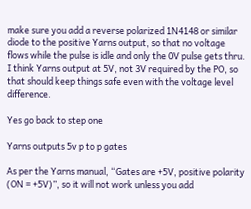make sure you add a reverse polarized 1N4148 or similar diode to the positive Yarns output, so that no voltage flows while the pulse is idle and only the 0V pulse gets thru. I think Yarns output at 5V, not 3V required by the PO, so that should keep things safe even with the voltage level difference.

Yes go back to step one

Yarns outputs 5v p to p gates

As per the Yarns manual, “Gates are +5V, positive polarity (ON = +5V)”, so it will not work unless you add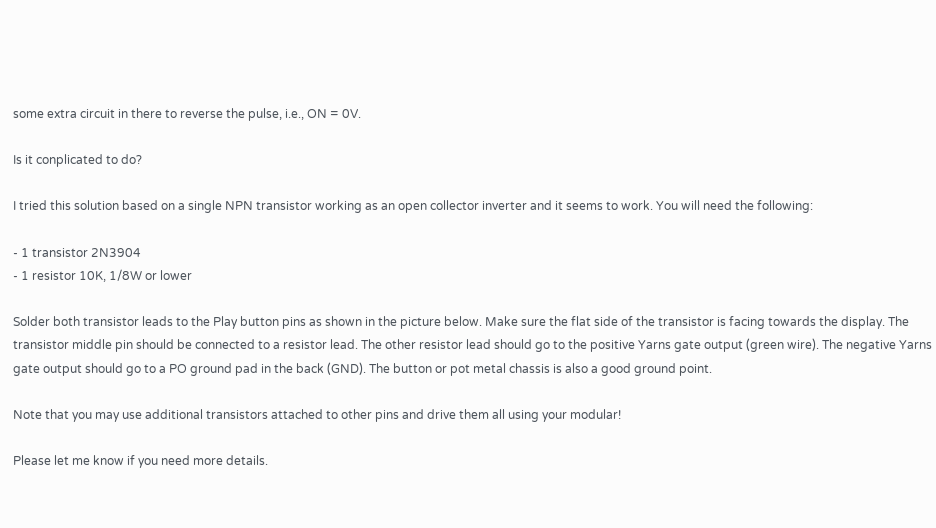some extra circuit in there to reverse the pulse, i.e., ON = 0V.

Is it conplicated to do?

I tried this solution based on a single NPN transistor working as an open collector inverter and it seems to work. You will need the following:

- 1 transistor 2N3904
- 1 resistor 10K, 1/8W or lower

Solder both transistor leads to the Play button pins as shown in the picture below. Make sure the flat side of the transistor is facing towards the display. The transistor middle pin should be connected to a resistor lead. The other resistor lead should go to the positive Yarns gate output (green wire). The negative Yarns gate output should go to a PO ground pad in the back (GND). The button or pot metal chassis is also a good ground point.

Note that you may use additional transistors attached to other pins and drive them all using your modular!

Please let me know if you need more details.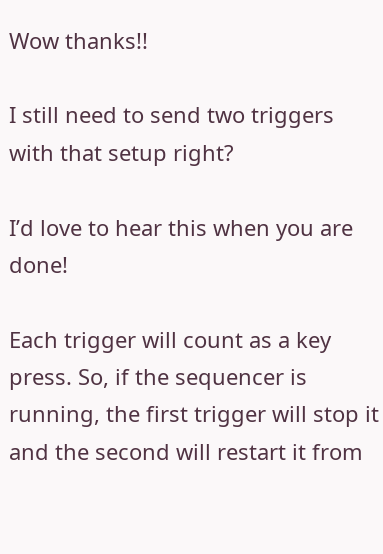Wow thanks!!

I still need to send two triggers with that setup right?

I’d love to hear this when you are done!

Each trigger will count as a key press. So, if the sequencer is running, the first trigger will stop it and the second will restart it from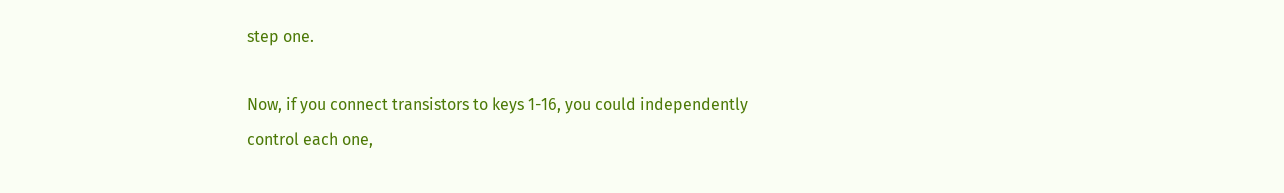step one.

Now, if you connect transistors to keys 1-16, you could independently control each one,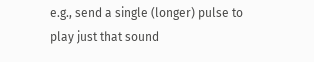e.g., send a single (longer) pulse to play just that sound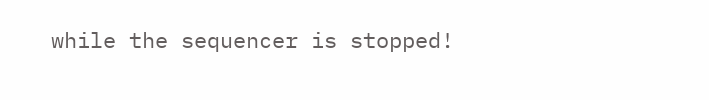while the sequencer is stopped!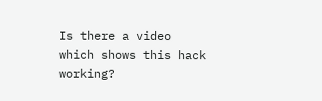Is there a video which shows this hack working?